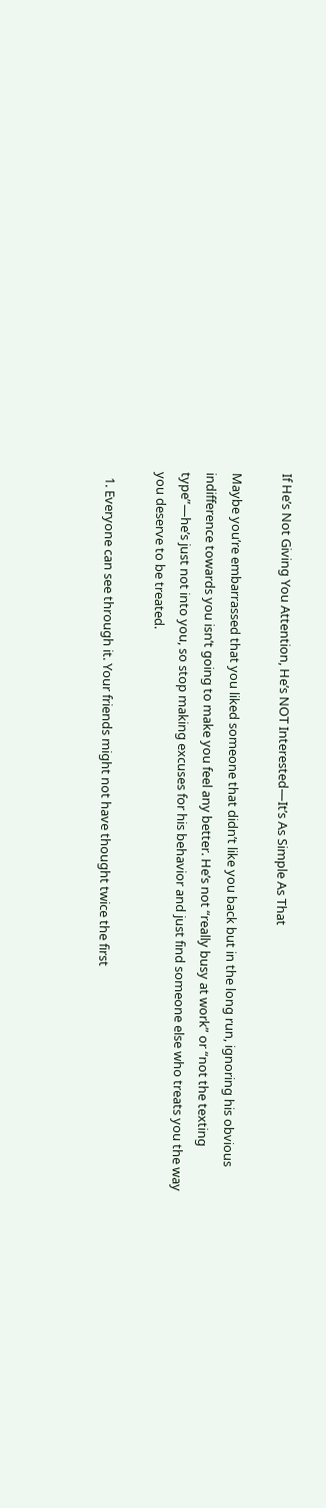If He’s Not Giving You Attention, He’s NOT Interested—It’s As Simple As That

Maybe you’re embarrassed that you liked someone that didn’t like you back but in the long run, ignoring his obvious indifference towards you isn’t going to make you feel any better. He’s not “really busy at work” or “not the texting type”—he’s just not into you, so stop making excuses for his behavior and just find someone else who treats you the way you deserve to be treated.

  1. Everyone can see through it. Your friends might not have thought twice the first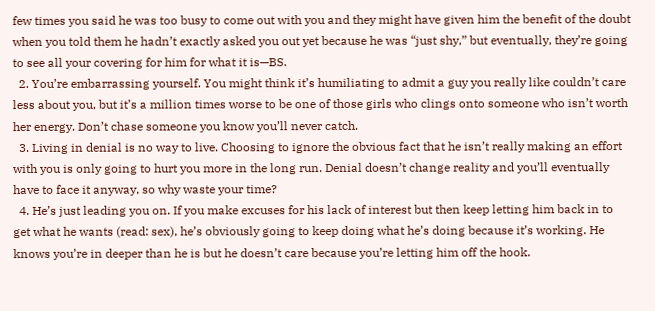few times you said he was too busy to come out with you and they might have given him the benefit of the doubt when you told them he hadn’t exactly asked you out yet because he was “just shy,” but eventually, they’re going to see all your covering for him for what it is—BS.
  2. You’re embarrassing yourself. You might think it’s humiliating to admit a guy you really like couldn’t care less about you, but it’s a million times worse to be one of those girls who clings onto someone who isn’t worth her energy. Don’t chase someone you know you’ll never catch.
  3. Living in denial is no way to live. Choosing to ignore the obvious fact that he isn’t really making an effort with you is only going to hurt you more in the long run. Denial doesn’t change reality and you’ll eventually have to face it anyway, so why waste your time?
  4. He’s just leading you on. If you make excuses for his lack of interest but then keep letting him back in to get what he wants (read: sex), he’s obviously going to keep doing what he’s doing because it’s working. He knows you’re in deeper than he is but he doesn’t care because you’re letting him off the hook.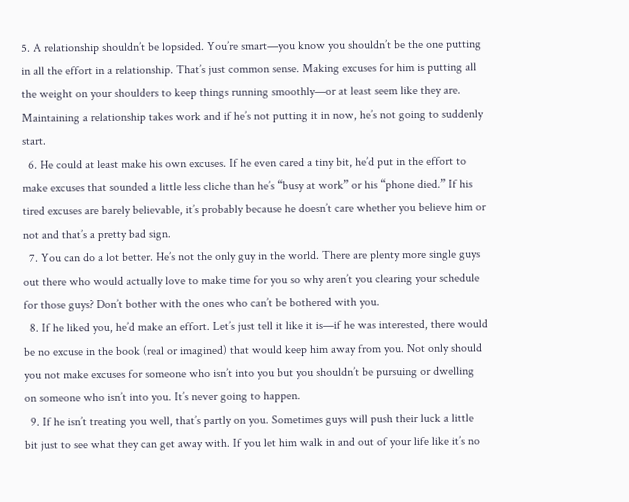5. A relationship shouldn’t be lopsided. You’re smart—you know you shouldn’t be the one putting in all the effort in a relationship. That’s just common sense. Making excuses for him is putting all the weight on your shoulders to keep things running smoothly—or at least seem like they are. Maintaining a relationship takes work and if he’s not putting it in now, he’s not going to suddenly start.
  6. He could at least make his own excuses. If he even cared a tiny bit, he’d put in the effort to make excuses that sounded a little less cliche than he’s “busy at work” or his “phone died.” If his tired excuses are barely believable, it’s probably because he doesn’t care whether you believe him or not and that’s a pretty bad sign.
  7. You can do a lot better. He’s not the only guy in the world. There are plenty more single guys out there who would actually love to make time for you so why aren’t you clearing your schedule for those guys? Don’t bother with the ones who can’t be bothered with you.
  8. If he liked you, he’d make an effort. Let’s just tell it like it is—if he was interested, there would be no excuse in the book (real or imagined) that would keep him away from you. Not only should you not make excuses for someone who isn’t into you but you shouldn’t be pursuing or dwelling on someone who isn’t into you. It’s never going to happen.
  9. If he isn’t treating you well, that’s partly on you. Sometimes guys will push their luck a little bit just to see what they can get away with. If you let him walk in and out of your life like it’s no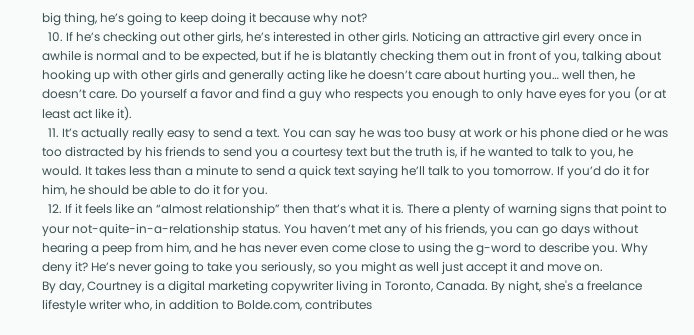big thing, he’s going to keep doing it because why not?
  10. If he’s checking out other girls, he’s interested in other girls. Noticing an attractive girl every once in awhile is normal and to be expected, but if he is blatantly checking them out in front of you, talking about hooking up with other girls and generally acting like he doesn’t care about hurting you… well then, he doesn’t care. Do yourself a favor and find a guy who respects you enough to only have eyes for you (or at least act like it).
  11. It’s actually really easy to send a text. You can say he was too busy at work or his phone died or he was too distracted by his friends to send you a courtesy text but the truth is, if he wanted to talk to you, he would. It takes less than a minute to send a quick text saying he’ll talk to you tomorrow. If you’d do it for him, he should be able to do it for you.
  12. If it feels like an “almost relationship” then that’s what it is. There a plenty of warning signs that point to your not-quite-in-a-relationship status. You haven’t met any of his friends, you can go days without hearing a peep from him, and he has never even come close to using the g-word to describe you. Why deny it? He’s never going to take you seriously, so you might as well just accept it and move on.
By day, Courtney is a digital marketing copywriter living in Toronto, Canada. By night, she's a freelance lifestyle writer who, in addition to Bolde.com, contributes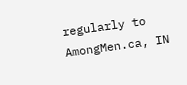regularly to AmongMen.ca, IN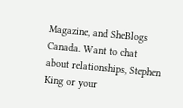Magazine, and SheBlogs Canada. Want to chat about relationships, Stephen King or your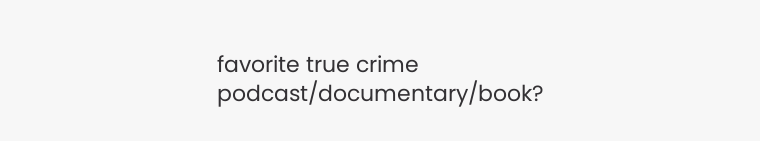favorite true crime podcast/documentary/book?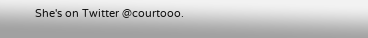She's on Twitter @courtooo.